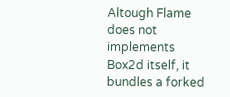Altough Flame does not implements Box2d itself, it bundles a forked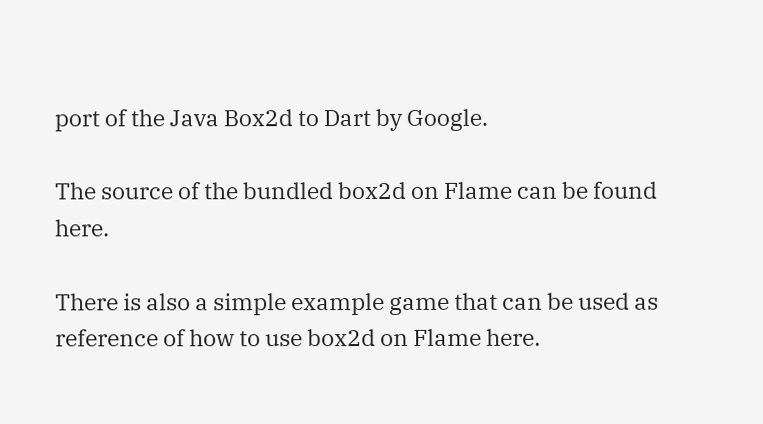port of the Java Box2d to Dart by Google.

The source of the bundled box2d on Flame can be found here.

There is also a simple example game that can be used as reference of how to use box2d on Flame here.